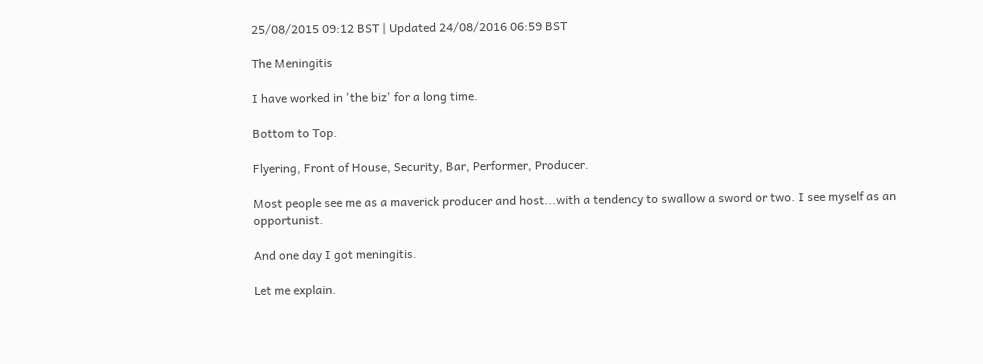25/08/2015 09:12 BST | Updated 24/08/2016 06:59 BST

The Meningitis

I have worked in 'the biz' for a long time.

Bottom to Top.

Flyering, Front of House, Security, Bar, Performer, Producer.

Most people see me as a maverick producer and host...with a tendency to swallow a sword or two. I see myself as an opportunist.

And one day I got meningitis.

Let me explain.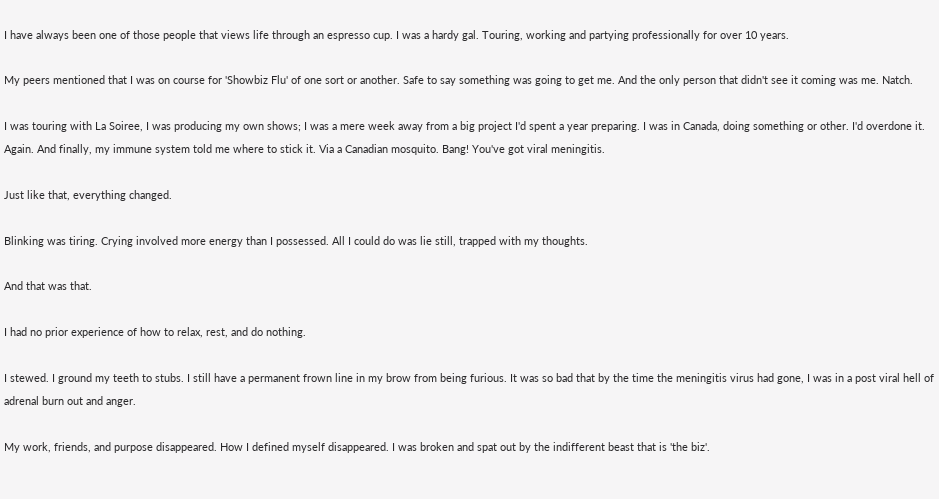I have always been one of those people that views life through an espresso cup. I was a hardy gal. Touring, working and partying professionally for over 10 years.

My peers mentioned that I was on course for 'Showbiz Flu' of one sort or another. Safe to say something was going to get me. And the only person that didn't see it coming was me. Natch.

I was touring with La Soiree, I was producing my own shows; I was a mere week away from a big project I'd spent a year preparing. I was in Canada, doing something or other. I'd overdone it. Again. And finally, my immune system told me where to stick it. Via a Canadian mosquito. Bang! You've got viral meningitis.

Just like that, everything changed.

Blinking was tiring. Crying involved more energy than I possessed. All I could do was lie still, trapped with my thoughts.

And that was that.

I had no prior experience of how to relax, rest, and do nothing.

I stewed. I ground my teeth to stubs. I still have a permanent frown line in my brow from being furious. It was so bad that by the time the meningitis virus had gone, I was in a post viral hell of adrenal burn out and anger.

My work, friends, and purpose disappeared. How I defined myself disappeared. I was broken and spat out by the indifferent beast that is 'the biz'.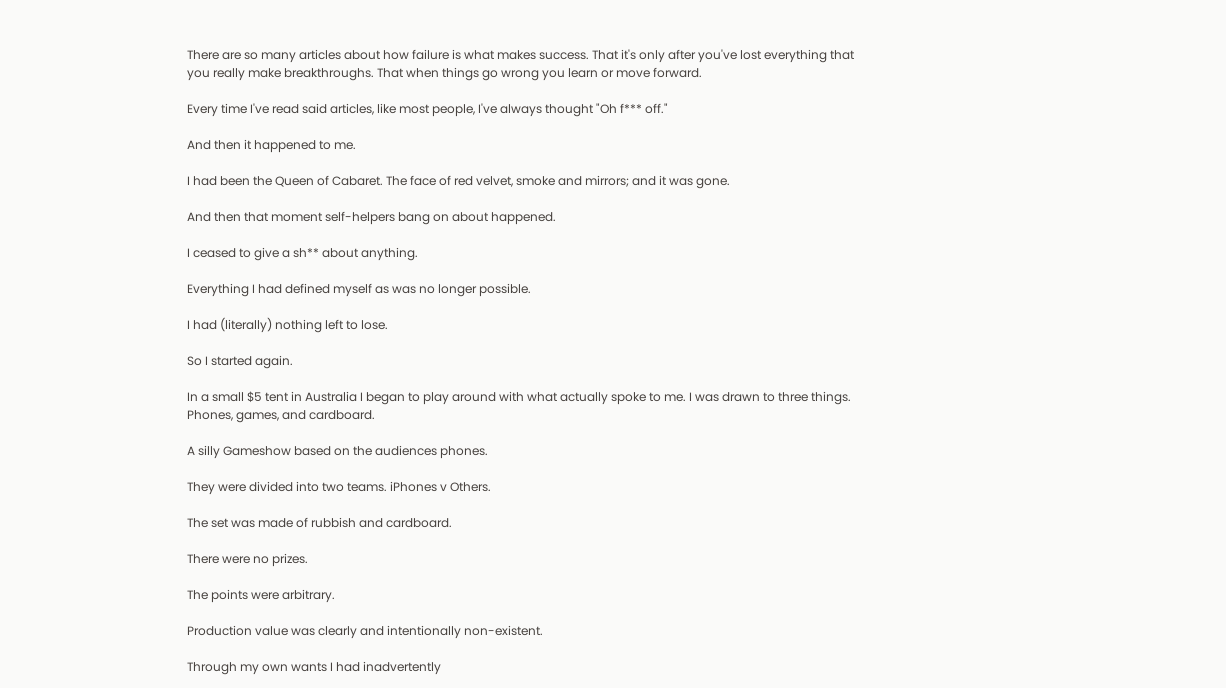There are so many articles about how failure is what makes success. That it's only after you've lost everything that you really make breakthroughs. That when things go wrong you learn or move forward.

Every time I've read said articles, like most people, I've always thought "Oh f*** off."

And then it happened to me.

I had been the Queen of Cabaret. The face of red velvet, smoke and mirrors; and it was gone.

And then that moment self-helpers bang on about happened.

I ceased to give a sh** about anything.

Everything I had defined myself as was no longer possible.

I had (literally) nothing left to lose.

So I started again.

In a small $5 tent in Australia I began to play around with what actually spoke to me. I was drawn to three things. Phones, games, and cardboard.

A silly Gameshow based on the audiences phones.

They were divided into two teams. iPhones v Others.

The set was made of rubbish and cardboard.

There were no prizes.

The points were arbitrary.

Production value was clearly and intentionally non-existent.

Through my own wants I had inadvertently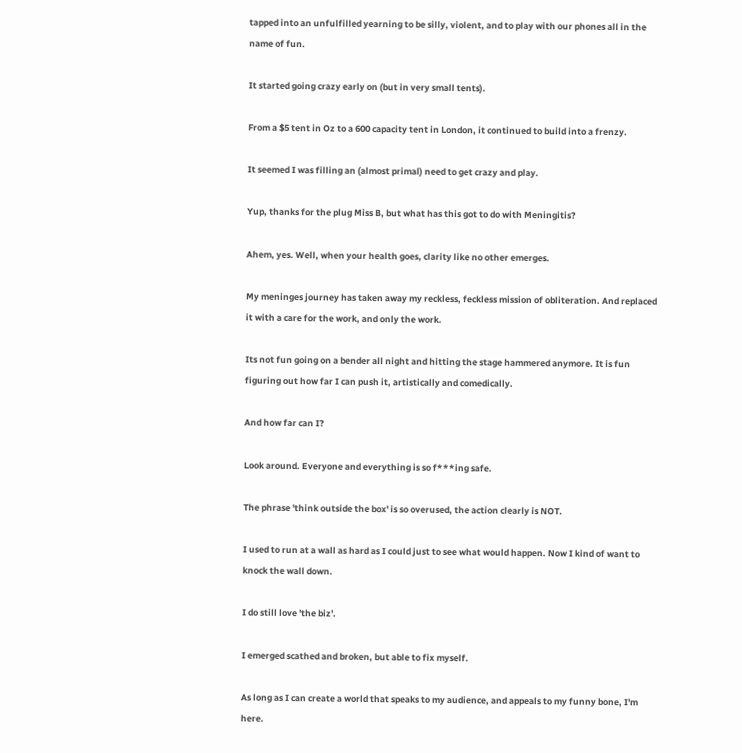tapped into an unfulfilled yearning to be silly, violent, and to play with our phones all in the name of fun.

It started going crazy early on (but in very small tents).

From a $5 tent in Oz to a 600 capacity tent in London, it continued to build into a frenzy.

It seemed I was filling an (almost primal) need to get crazy and play.

Yup, thanks for the plug Miss B, but what has this got to do with Meningitis?

Ahem, yes. Well, when your health goes, clarity like no other emerges.

My meninges journey has taken away my reckless, feckless mission of obliteration. And replaced it with a care for the work, and only the work.

Its not fun going on a bender all night and hitting the stage hammered anymore. It is fun figuring out how far I can push it, artistically and comedically.

And how far can I?

Look around. Everyone and everything is so f***ing safe.

The phrase 'think outside the box' is so overused, the action clearly is NOT.

I used to run at a wall as hard as I could just to see what would happen. Now I kind of want to knock the wall down.

I do still love 'the biz'.

I emerged scathed and broken, but able to fix myself.

As long as I can create a world that speaks to my audience, and appeals to my funny bone, I'm here.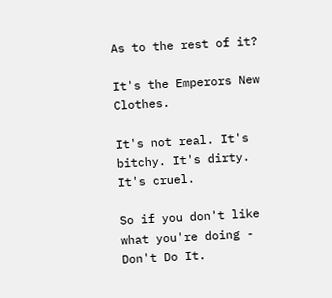As to the rest of it?

It's the Emperors New Clothes.

It's not real. It's bitchy. It's dirty. It's cruel.

So if you don't like what you're doing - Don't Do It.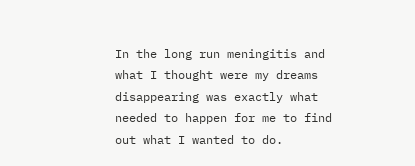In the long run meningitis and what I thought were my dreams disappearing was exactly what needed to happen for me to find out what I wanted to do.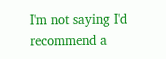I'm not saying I'd recommend a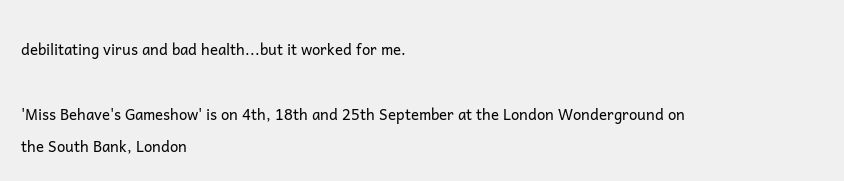debilitating virus and bad health...but it worked for me.

'Miss Behave's Gameshow' is on 4th, 18th and 25th September at the London Wonderground on the South Bank, London